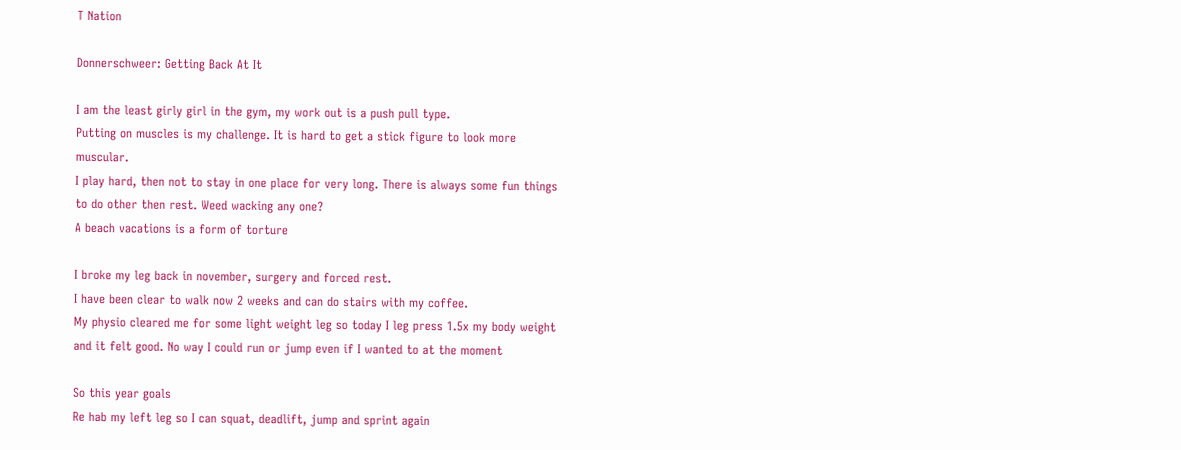T Nation

Donnerschweer: Getting Back At It

I am the least girly girl in the gym, my work out is a push pull type.
Putting on muscles is my challenge. It is hard to get a stick figure to look more muscular.
I play hard, then not to stay in one place for very long. There is always some fun things to do other then rest. Weed wacking any one?
A beach vacations is a form of torture

I broke my leg back in november, surgery and forced rest.
I have been clear to walk now 2 weeks and can do stairs with my coffee.
My physio cleared me for some light weight leg so today I leg press 1.5x my body weight and it felt good. No way I could run or jump even if I wanted to at the moment

So this year goals
Re hab my left leg so I can squat, deadlift, jump and sprint again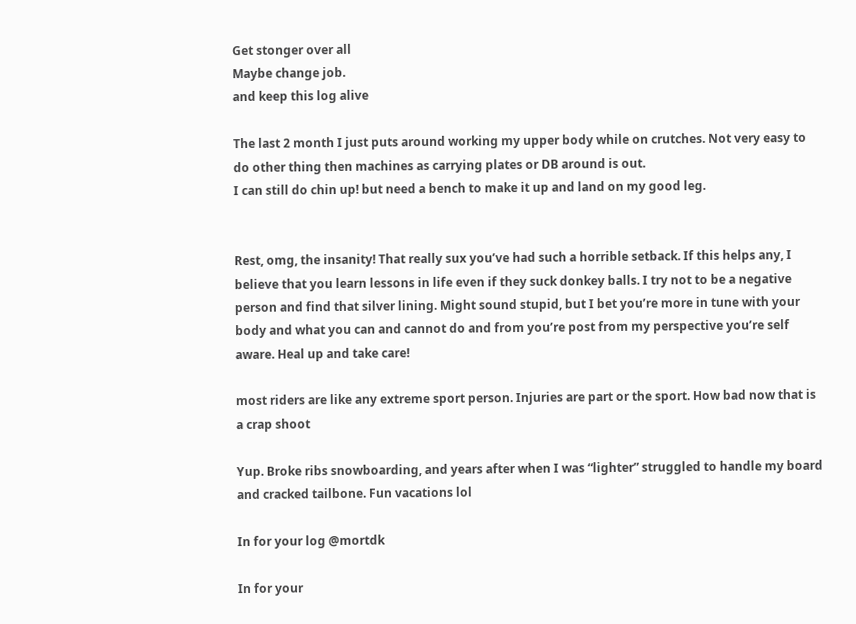Get stonger over all
Maybe change job.
and keep this log alive

The last 2 month I just puts around working my upper body while on crutches. Not very easy to do other thing then machines as carrying plates or DB around is out.
I can still do chin up! but need a bench to make it up and land on my good leg.


Rest, omg, the insanity! That really sux you’ve had such a horrible setback. If this helps any, I believe that you learn lessons in life even if they suck donkey balls. I try not to be a negative person and find that silver lining. Might sound stupid, but I bet you’re more in tune with your body and what you can and cannot do and from you’re post from my perspective you’re self aware. Heal up and take care!

most riders are like any extreme sport person. Injuries are part or the sport. How bad now that is a crap shoot

Yup. Broke ribs snowboarding, and years after when I was “lighter” struggled to handle my board and cracked tailbone. Fun vacations lol

In for your log @mortdk

In for your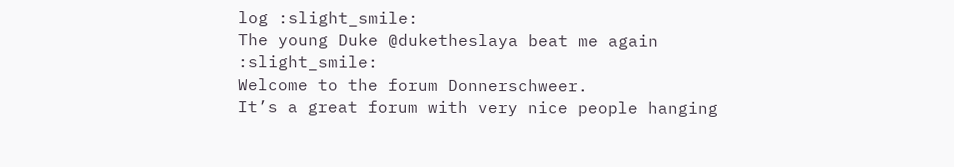log :slight_smile:
The young Duke @duketheslaya beat me again :slight_smile:
Welcome to the forum Donnerschweer.
It’s a great forum with very nice people hanging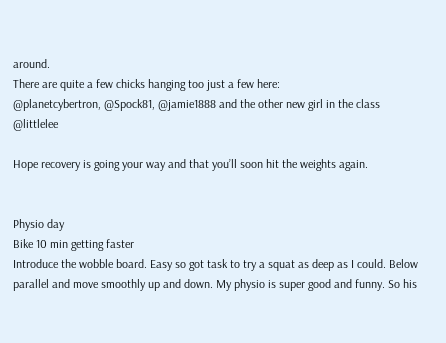around.
There are quite a few chicks hanging too just a few here:
@planetcybertron, @Spock81, @jamie1888 and the other new girl in the class @littlelee

Hope recovery is going your way and that you’ll soon hit the weights again.


Physio day
Bike 10 min getting faster
Introduce the wobble board. Easy so got task to try a squat as deep as I could. Below parallel and move smoothly up and down. My physio is super good and funny. So his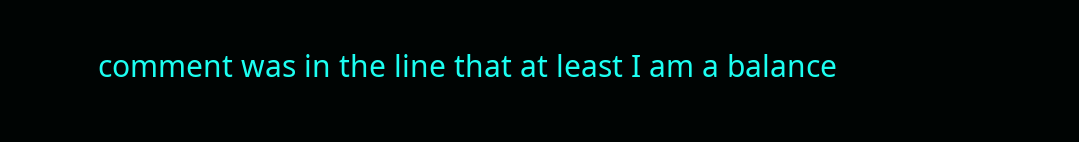comment was in the line that at least I am a balance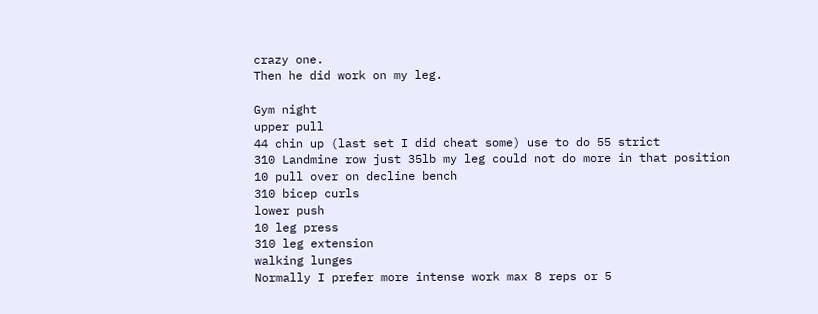crazy one.
Then he did work on my leg.

Gym night
upper pull
44 chin up (last set I did cheat some) use to do 55 strict
310 Landmine row just 35lb my leg could not do more in that position
10 pull over on decline bench
310 bicep curls
lower push
10 leg press
310 leg extension
walking lunges
Normally I prefer more intense work max 8 reps or 5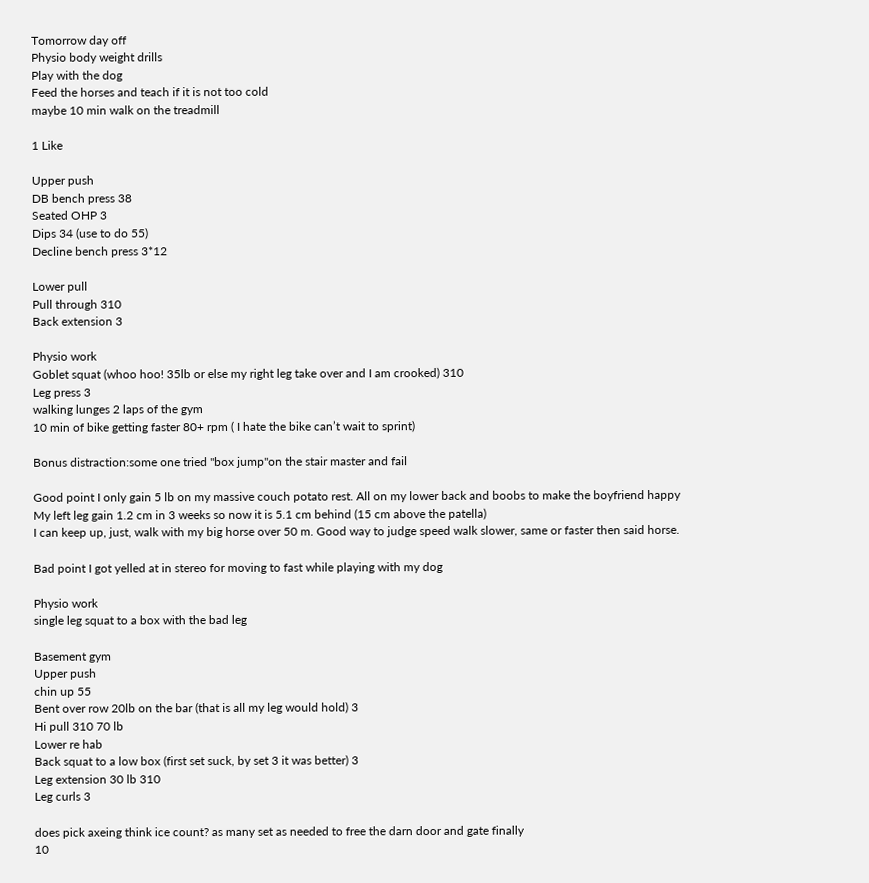Tomorrow day off
Physio body weight drills
Play with the dog
Feed the horses and teach if it is not too cold
maybe 10 min walk on the treadmill

1 Like

Upper push
DB bench press 38
Seated OHP 3
Dips 34 (use to do 55)
Decline bench press 3*12

Lower pull
Pull through 310
Back extension 3

Physio work
Goblet squat (whoo hoo! 35lb or else my right leg take over and I am crooked) 310
Leg press 3
walking lunges 2 laps of the gym
10 min of bike getting faster 80+ rpm ( I hate the bike can’t wait to sprint)

Bonus distraction:some one tried "box jump"on the stair master and fail

Good point I only gain 5 lb on my massive couch potato rest. All on my lower back and boobs to make the boyfriend happy
My left leg gain 1.2 cm in 3 weeks so now it is 5.1 cm behind (15 cm above the patella)
I can keep up, just, walk with my big horse over 50 m. Good way to judge speed walk slower, same or faster then said horse.

Bad point I got yelled at in stereo for moving to fast while playing with my dog

Physio work
single leg squat to a box with the bad leg

Basement gym
Upper push
chin up 55
Bent over row 20lb on the bar (that is all my leg would hold) 3
Hi pull 310 70 lb
Lower re hab
Back squat to a low box (first set suck, by set 3 it was better) 3
Leg extension 30 lb 310
Leg curls 3

does pick axeing think ice count? as many set as needed to free the darn door and gate finally
10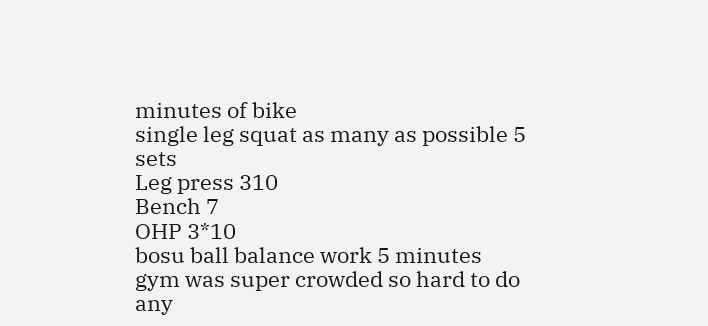minutes of bike
single leg squat as many as possible 5 sets
Leg press 310
Bench 7
OHP 3*10
bosu ball balance work 5 minutes
gym was super crowded so hard to do any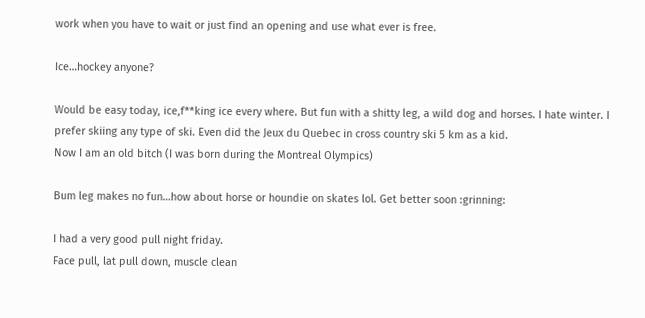work when you have to wait or just find an opening and use what ever is free.

Ice…hockey anyone?

Would be easy today, ice,f**king ice every where. But fun with a shitty leg, a wild dog and horses. I hate winter. I prefer skiing any type of ski. Even did the Jeux du Quebec in cross country ski 5 km as a kid.
Now I am an old bitch (I was born during the Montreal Olympics)

Bum leg makes no fun…how about horse or houndie on skates lol. Get better soon :grinning:

I had a very good pull night friday.
Face pull, lat pull down, muscle clean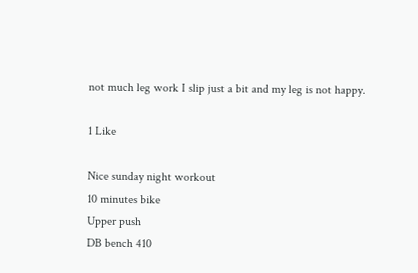not much leg work I slip just a bit and my leg is not happy.

1 Like

Nice sunday night workout
10 minutes bike
Upper push
DB bench 410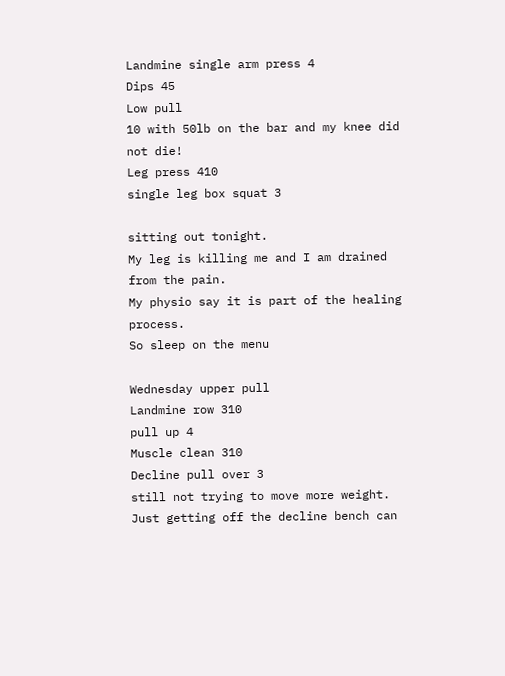Landmine single arm press 4
Dips 45
Low pull
10 with 50lb on the bar and my knee did not die!
Leg press 410
single leg box squat 3

sitting out tonight.
My leg is killing me and I am drained from the pain.
My physio say it is part of the healing process.
So sleep on the menu

Wednesday upper pull
Landmine row 310
pull up 4
Muscle clean 310
Decline pull over 3
still not trying to move more weight. Just getting off the decline bench can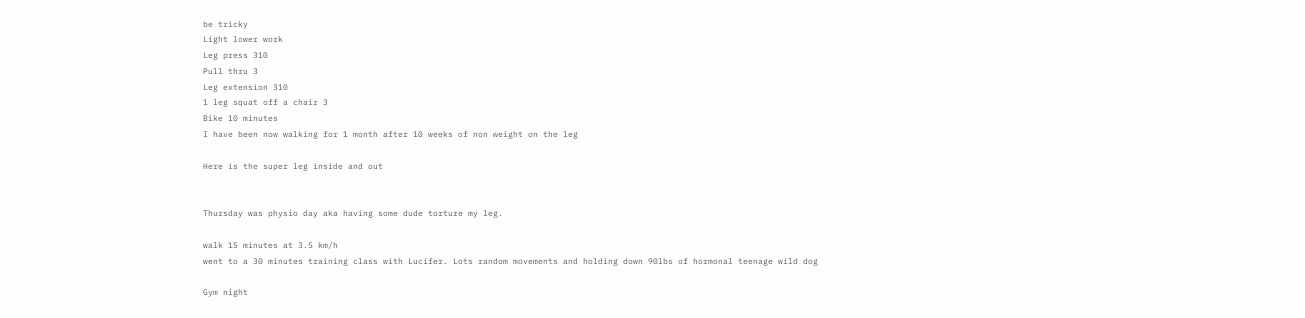be tricky
Light lower work
Leg press 310
Pull thru 3
Leg extension 310
1 leg squat off a chair 3
Bike 10 minutes
I have been now walking for 1 month after 10 weeks of non weight on the leg

Here is the super leg inside and out


Thursday was physio day aka having some dude torture my leg.

walk 15 minutes at 3.5 km/h
went to a 30 minutes training class with Lucifer. Lots random movements and holding down 90lbs of hormonal teenage wild dog

Gym night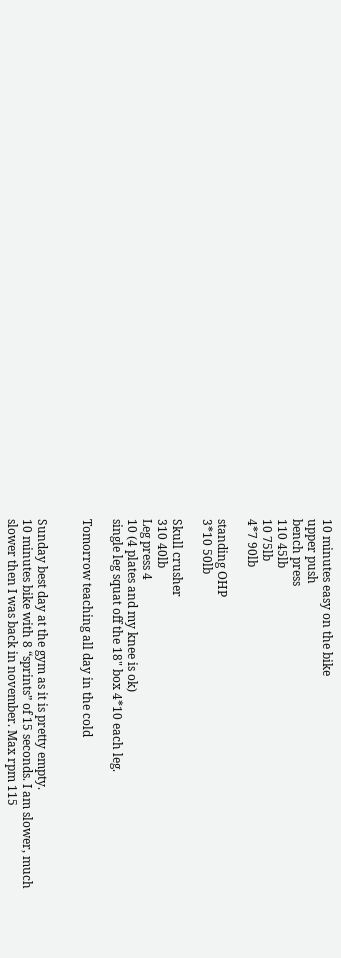10 minutes easy on the bike
upper push
bench press
110 45lb
10 75lb
4*7 90lb

standing OHP
3*10 50lb

Skull crusher
310 40lb
Leg press 4
10 (4 plates and my knee is ok)
single leg squat off the 18" box 4*10 each leg.

Tomorrow teaching all day in the cold


Sunday best day at the gym as it is pretty empty.
10 minutes bike with 8 “sprints” of 15 seconds. I am slower, much slower then I was back in november. Max rpm 115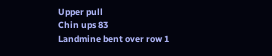Upper pull
Chin ups 83
Landmine bent over row 1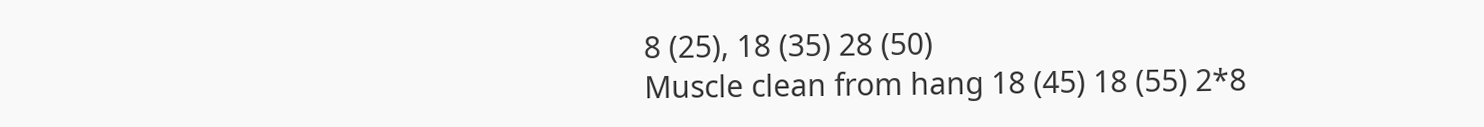8 (25), 18 (35) 28 (50)
Muscle clean from hang 18 (45) 18 (55) 2*8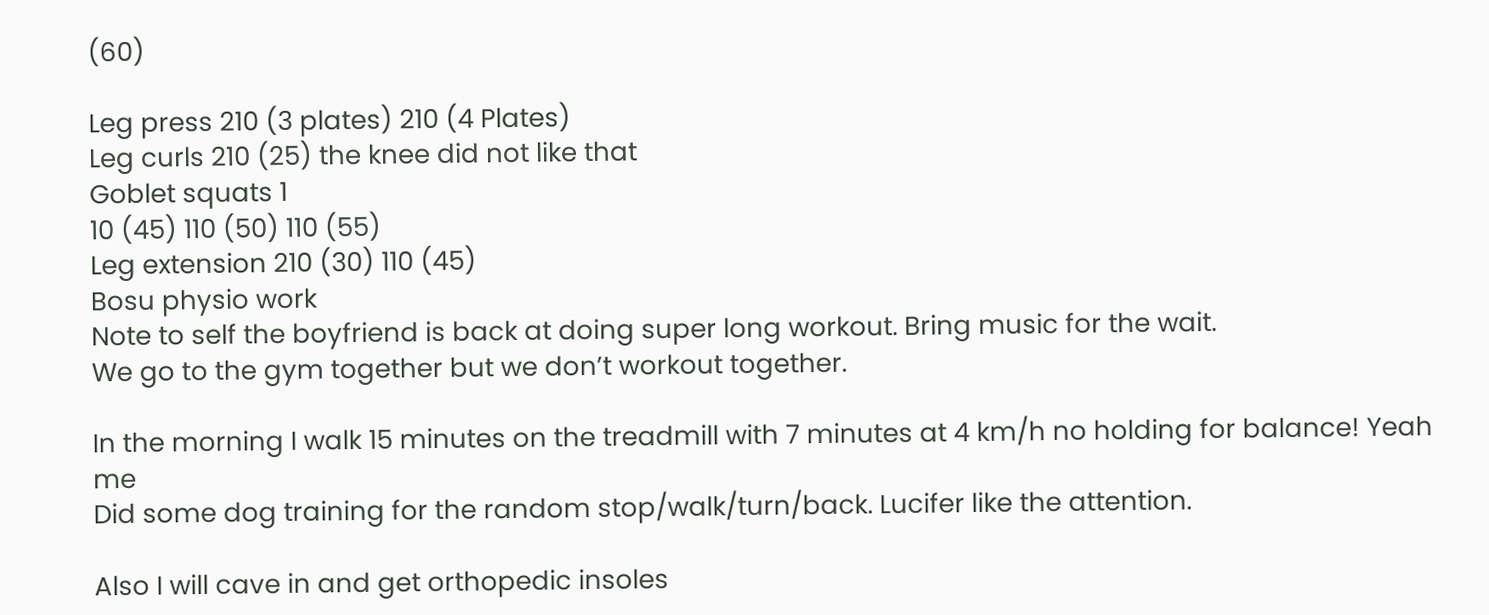(60)

Leg press 210 (3 plates) 210 (4 Plates)
Leg curls 210 (25) the knee did not like that
Goblet squats 1
10 (45) 110 (50) 110 (55)
Leg extension 210 (30) 110 (45)
Bosu physio work
Note to self the boyfriend is back at doing super long workout. Bring music for the wait.
We go to the gym together but we don’t workout together.

In the morning I walk 15 minutes on the treadmill with 7 minutes at 4 km/h no holding for balance! Yeah me
Did some dog training for the random stop/walk/turn/back. Lucifer like the attention.

Also I will cave in and get orthopedic insoles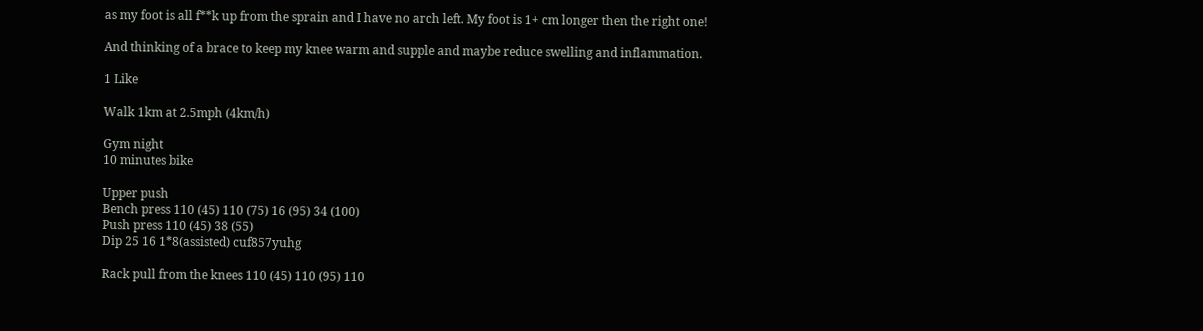as my foot is all f**k up from the sprain and I have no arch left. My foot is 1+ cm longer then the right one!

And thinking of a brace to keep my knee warm and supple and maybe reduce swelling and inflammation.

1 Like

Walk 1km at 2.5mph (4km/h)

Gym night
10 minutes bike

Upper push
Bench press 110 (45) 110 (75) 16 (95) 34 (100)
Push press 110 (45) 38 (55)
Dip 25 16 1*8(assisted) cuf857yuhg

Rack pull from the knees 110 (45) 110 (95) 110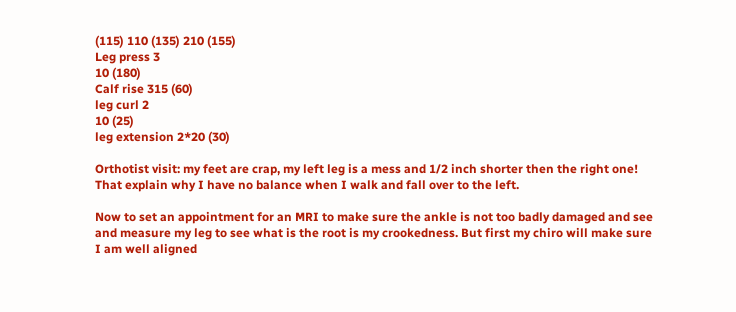(115) 110 (135) 210 (155)
Leg press 3
10 (180)
Calf rise 315 (60)
leg curl 2
10 (25)
leg extension 2*20 (30)

Orthotist visit: my feet are crap, my left leg is a mess and 1/2 inch shorter then the right one! That explain why I have no balance when I walk and fall over to the left.

Now to set an appointment for an MRI to make sure the ankle is not too badly damaged and see and measure my leg to see what is the root is my crookedness. But first my chiro will make sure I am well aligned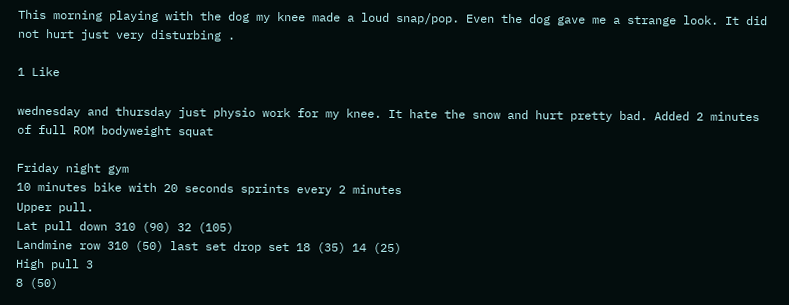This morning playing with the dog my knee made a loud snap/pop. Even the dog gave me a strange look. It did not hurt just very disturbing .

1 Like

wednesday and thursday just physio work for my knee. It hate the snow and hurt pretty bad. Added 2 minutes of full ROM bodyweight squat

Friday night gym
10 minutes bike with 20 seconds sprints every 2 minutes
Upper pull.
Lat pull down 310 (90) 32 (105)
Landmine row 310 (50) last set drop set 18 (35) 14 (25)
High pull 3
8 (50)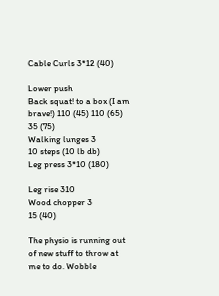Cable Curls 3*12 (40)

Lower push
Back squat! to a box (I am brave!) 110 (45) 110 (65) 35 (75)
Walking lunges 3
10 steps (10 lb db)
Leg press 3*10 (180)

Leg rise 310
Wood chopper 3
15 (40)

The physio is running out of new stuff to throw at me to do. Wobble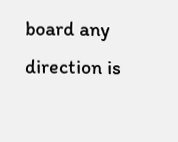board any direction is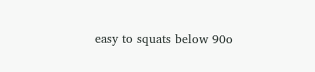easy to squats below 90o